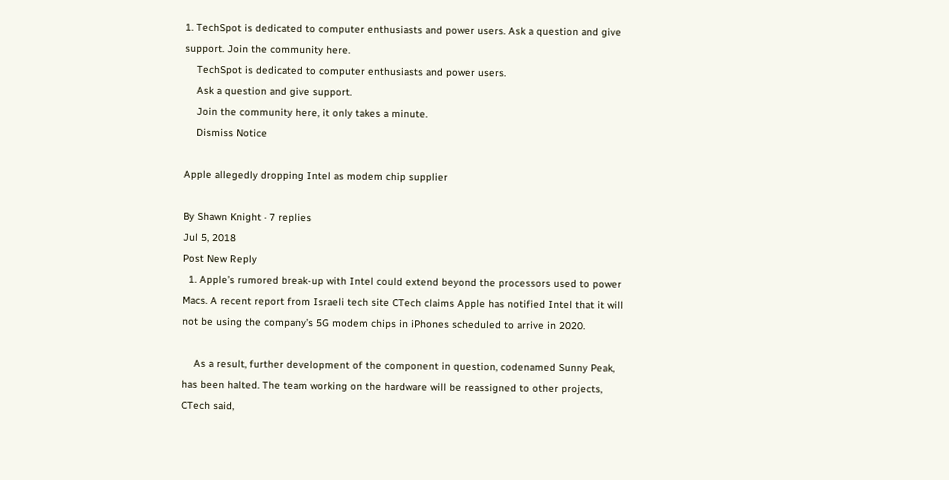1. TechSpot is dedicated to computer enthusiasts and power users. Ask a question and give support. Join the community here.
    TechSpot is dedicated to computer enthusiasts and power users.
    Ask a question and give support.
    Join the community here, it only takes a minute.
    Dismiss Notice

Apple allegedly dropping Intel as modem chip supplier

By Shawn Knight · 7 replies
Jul 5, 2018
Post New Reply
  1. Apple’s rumored break-up with Intel could extend beyond the processors used to power Macs. A recent report from Israeli tech site CTech claims Apple has notified Intel that it will not be using the company’s 5G modem chips in iPhones scheduled to arrive in 2020.

    As a result, further development of the component in question, codenamed Sunny Peak, has been halted. The team working on the hardware will be reassigned to other projects, CTech said,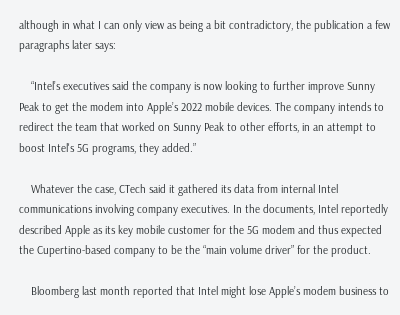although in what I can only view as being a bit contradictory, the publication a few paragraphs later says:

    “Intel’s executives said the company is now looking to further improve Sunny Peak to get the modem into Apple’s 2022 mobile devices. The company intends to redirect the team that worked on Sunny Peak to other efforts, in an attempt to boost Intel's 5G programs, they added.”

    Whatever the case, CTech said it gathered its data from internal Intel communications involving company executives. In the documents, Intel reportedly described Apple as its key mobile customer for the 5G modem and thus expected the Cupertino-based company to be the “main volume driver” for the product.

    Bloomberg last month reported that Intel might lose Apple’s modem business to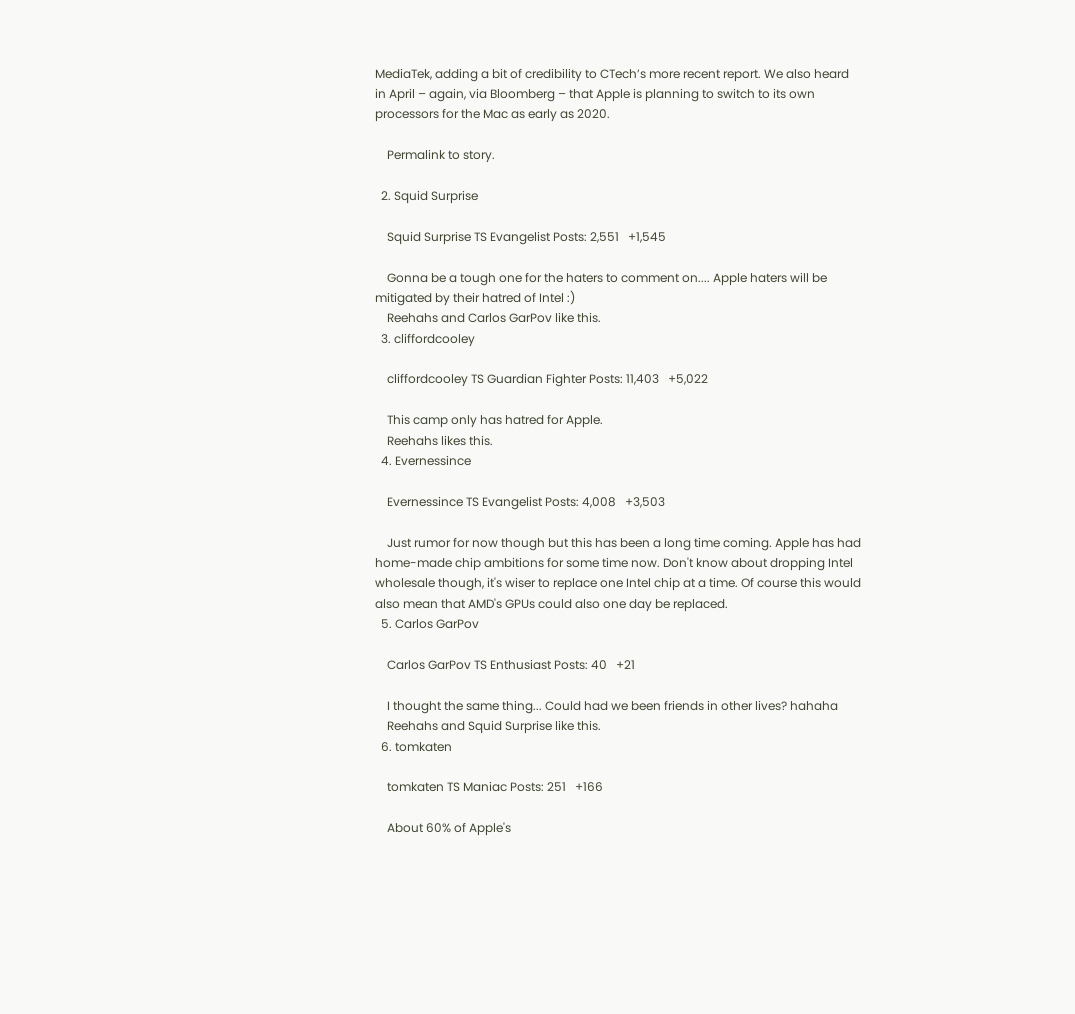MediaTek, adding a bit of credibility to CTech’s more recent report. We also heard in April – again, via Bloomberg – that Apple is planning to switch to its own processors for the Mac as early as 2020.

    Permalink to story.

  2. Squid Surprise

    Squid Surprise TS Evangelist Posts: 2,551   +1,545

    Gonna be a tough one for the haters to comment on.... Apple haters will be mitigated by their hatred of Intel :)
    Reehahs and Carlos GarPov like this.
  3. cliffordcooley

    cliffordcooley TS Guardian Fighter Posts: 11,403   +5,022

    This camp only has hatred for Apple.
    Reehahs likes this.
  4. Evernessince

    Evernessince TS Evangelist Posts: 4,008   +3,503

    Just rumor for now though but this has been a long time coming. Apple has had home-made chip ambitions for some time now. Don't know about dropping Intel wholesale though, it's wiser to replace one Intel chip at a time. Of course this would also mean that AMD's GPUs could also one day be replaced.
  5. Carlos GarPov

    Carlos GarPov TS Enthusiast Posts: 40   +21

    I thought the same thing... Could had we been friends in other lives? hahaha
    Reehahs and Squid Surprise like this.
  6. tomkaten

    tomkaten TS Maniac Posts: 251   +166

    About 60% of Apple's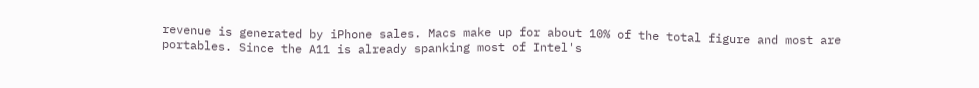revenue is generated by iPhone sales. Macs make up for about 10% of the total figure and most are portables. Since the A11 is already spanking most of Intel's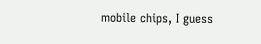mobile chips, I guess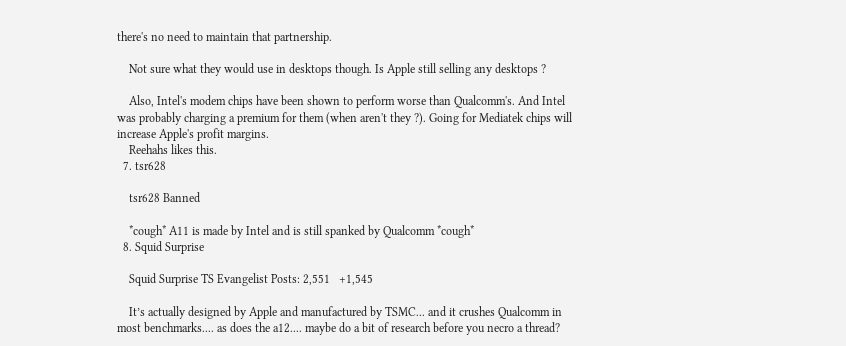there's no need to maintain that partnership.

    Not sure what they would use in desktops though. Is Apple still selling any desktops ?

    Also, Intel's modem chips have been shown to perform worse than Qualcomm's. And Intel was probably charging a premium for them (when aren't they ?). Going for Mediatek chips will increase Apple's profit margins.
    Reehahs likes this.
  7. tsr628

    tsr628 Banned

    *cough* A11 is made by Intel and is still spanked by Qualcomm *cough*
  8. Squid Surprise

    Squid Surprise TS Evangelist Posts: 2,551   +1,545

    It’s actually designed by Apple and manufactured by TSMC... and it crushes Qualcomm in most benchmarks.... as does the a12.... maybe do a bit of research before you necro a thread?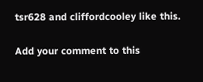tsr628 and cliffordcooley like this.

Add your comment to this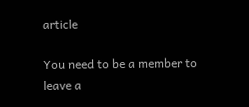article

You need to be a member to leave a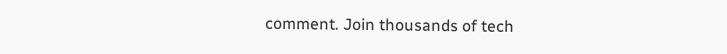comment. Join thousands of tech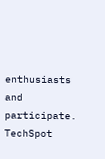enthusiasts and participate.
TechSpot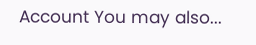Account You may also...